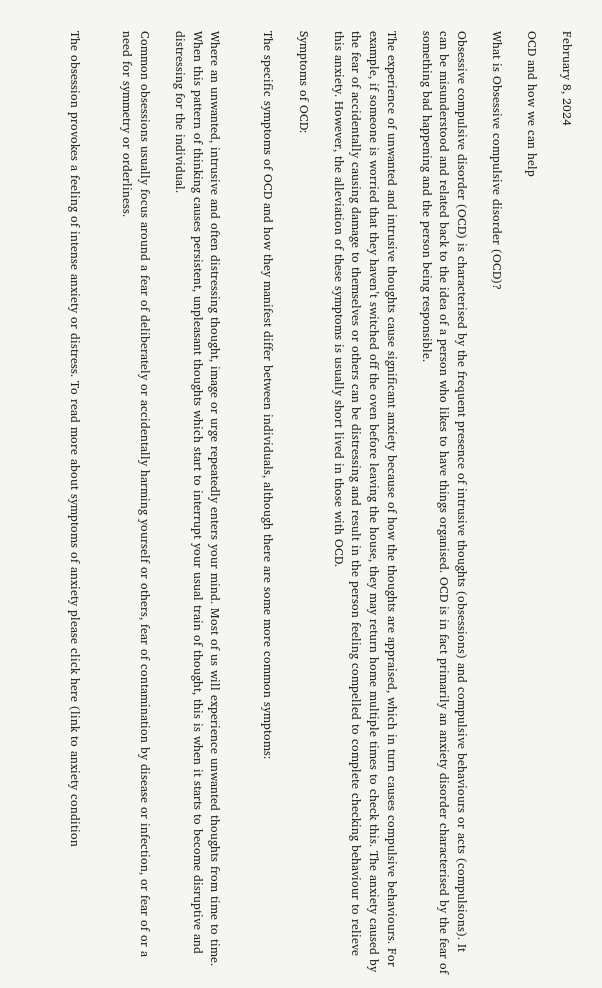February 8, 2024

OCD and how we can help

What is Obsessive compulsive disorder (OCD)?

Obsessive compulsive disorder (OCD) is characterised by the frequent presence of intrusive thoughts (obsessions) and compulsive behaviours or acts (compulsions). It can be misunderstood and related back to the idea of a person who likes to have things organised. OCD is in fact primarily an anxiety disorder characterised by the fear of something bad happening and the person being responsible.

The experience of unwanted and intrusive thoughts cause significant anxiety because of how the thoughts are appraised, which in turn causes compulsive behaviours. For example, if someone is worried that they haven’t switched off the oven before leaving the house, they may return home multiple times to check this. The anxiety caused by the fear of accidentally causing damage to themselves or others can be distressing and result in the person feeling compelled to complete checking behaviour to relieve this anxiety. However, the alleviation of these symptoms is usually short lived in those with OCD.

Symptoms of OCD:

The specific symptoms of OCD and how they manifest differ between individuals, although there are some more common symptoms:


Where an unwanted, intrusive and often distressing thought, image or urge repeatedly enters your mind. Most of us will experience unwanted thoughts from time to time. When this pattern of thinking causes persistent, unpleasant thoughts which start to interrupt your usual train of thought, this is when it starts to become disruptive and distressing for the individual.

Common obsessions usually focus around a fear of deliberately or accidentally harming yourself or others, fear of contamination by disease or infection, or fear of or a need for symmetry or orderliness.


The obsession provokes a feeling of intense anxiety or distress. To read more about symptoms of anxiety please click here (link to anxiety condition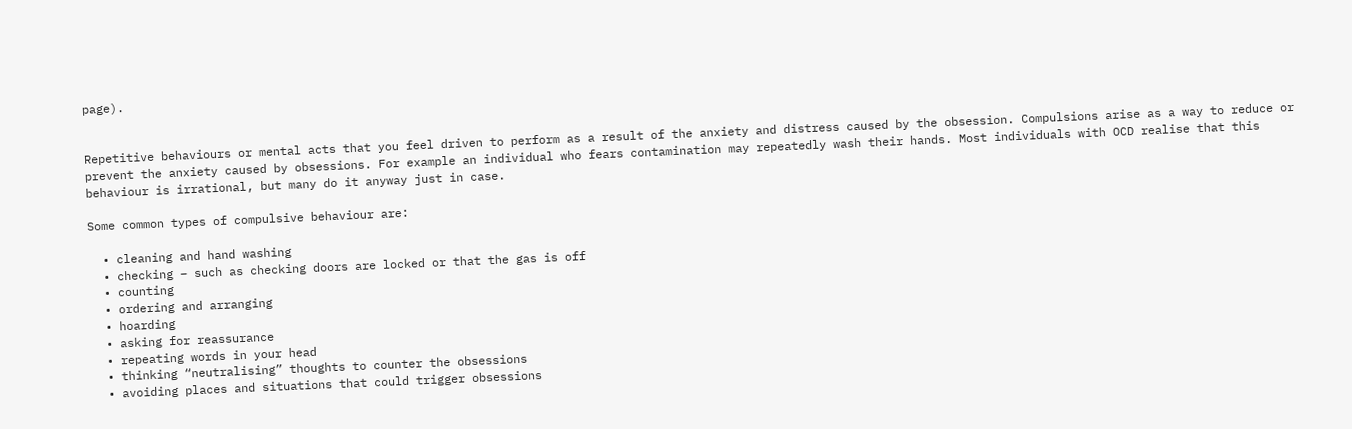page).


Repetitive behaviours or mental acts that you feel driven to perform as a result of the anxiety and distress caused by the obsession. Compulsions arise as a way to reduce or prevent the anxiety caused by obsessions. For example an individual who fears contamination may repeatedly wash their hands. Most individuals with OCD realise that this behaviour is irrational, but many do it anyway just in case.

Some common types of compulsive behaviour are:

  • cleaning and hand washing
  • checking – such as checking doors are locked or that the gas is off
  • counting
  • ordering and arranging
  • hoarding
  • asking for reassurance
  • repeating words in your head
  • thinking “neutralising” thoughts to counter the obsessions
  • avoiding places and situations that could trigger obsessions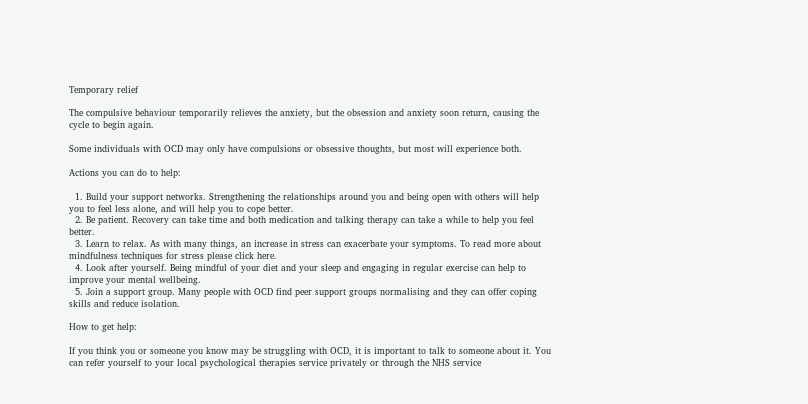Temporary relief

The compulsive behaviour temporarily relieves the anxiety, but the obsession and anxiety soon return, causing the cycle to begin again.

Some individuals with OCD may only have compulsions or obsessive thoughts, but most will experience both.

Actions you can do to help:

  1. Build your support networks. Strengthening the relationships around you and being open with others will help you to feel less alone, and will help you to cope better.
  2. Be patient. Recovery can take time and both medication and talking therapy can take a while to help you feel better.
  3. Learn to relax. As with many things, an increase in stress can exacerbate your symptoms. To read more about mindfulness techniques for stress please click here.
  4. Look after yourself. Being mindful of your diet and your sleep and engaging in regular exercise can help to improve your mental wellbeing.
  5. Join a support group. Many people with OCD find peer support groups normalising and they can offer coping skills and reduce isolation.

How to get help:

If you think you or someone you know may be struggling with OCD, it is important to talk to someone about it. You can refer yourself to your local psychological therapies service privately or through the NHS service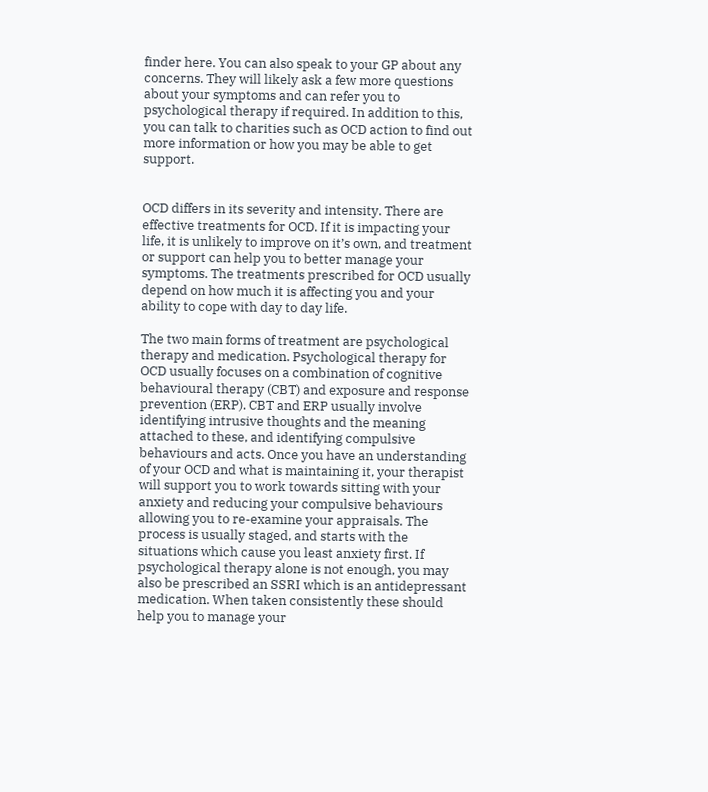finder here. You can also speak to your GP about any concerns. They will likely ask a few more questions about your symptoms and can refer you to psychological therapy if required. In addition to this, you can talk to charities such as OCD action to find out more information or how you may be able to get support.


OCD differs in its severity and intensity. There are effective treatments for OCD. If it is impacting your life, it is unlikely to improve on it’s own, and treatment or support can help you to better manage your symptoms. The treatments prescribed for OCD usually depend on how much it is affecting you and your ability to cope with day to day life.

The two main forms of treatment are psychological therapy and medication. Psychological therapy for OCD usually focuses on a combination of cognitive behavioural therapy (CBT) and exposure and response prevention (ERP). CBT and ERP usually involve identifying intrusive thoughts and the meaning attached to these, and identifying compulsive behaviours and acts. Once you have an understanding of your OCD and what is maintaining it, your therapist will support you to work towards sitting with your anxiety and reducing your compulsive behaviours allowing you to re-examine your appraisals. The process is usually staged, and starts with the situations which cause you least anxiety first. If psychological therapy alone is not enough, you may also be prescribed an SSRI which is an antidepressant medication. When taken consistently these should help you to manage your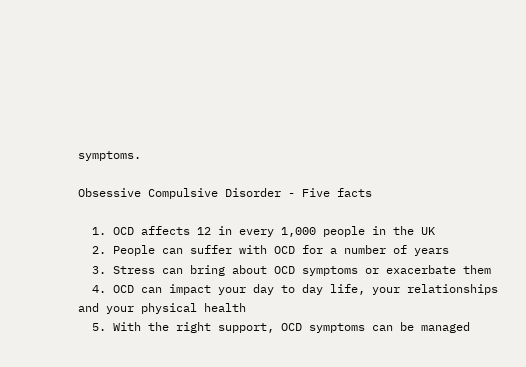symptoms.

Obsessive Compulsive Disorder - Five facts

  1. OCD affects 12 in every 1,000 people in the UK
  2. People can suffer with OCD for a number of years
  3. Stress can bring about OCD symptoms or exacerbate them
  4. OCD can impact your day to day life, your relationships and your physical health
  5. With the right support, OCD symptoms can be managed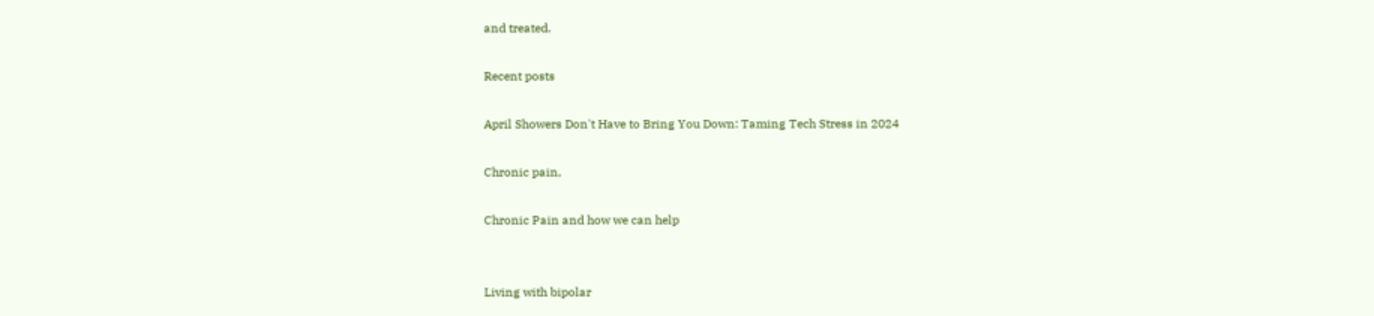and treated.

Recent posts

April Showers Don't Have to Bring You Down: Taming Tech Stress in 2024

Chronic pain,

Chronic Pain and how we can help


Living with bipolar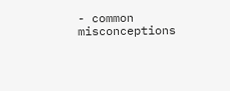- common misconceptions